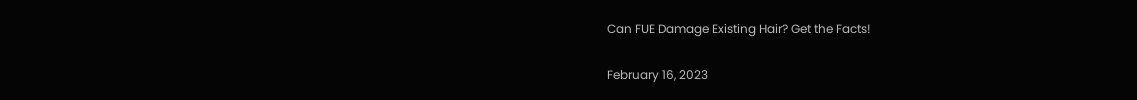Can FUE Damage Existing Hair? Get the Facts!

February 16, 2023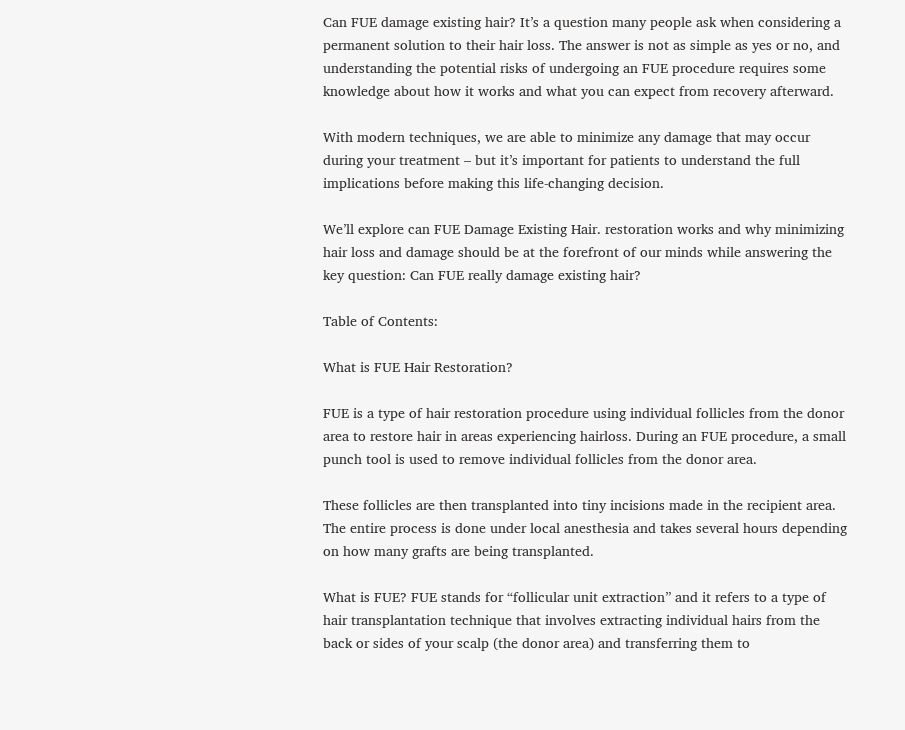Can FUE damage existing hair? It’s a question many people ask when considering a permanent solution to their hair loss. The answer is not as simple as yes or no, and understanding the potential risks of undergoing an FUE procedure requires some knowledge about how it works and what you can expect from recovery afterward.

With modern techniques, we are able to minimize any damage that may occur during your treatment – but it’s important for patients to understand the full implications before making this life-changing decision.

We’ll explore can FUE Damage Existing Hair. restoration works and why minimizing hair loss and damage should be at the forefront of our minds while answering the key question: Can FUE really damage existing hair?

Table of Contents:

What is FUE Hair Restoration?

FUE is a type of hair restoration procedure using individual follicles from the donor area to restore hair in areas experiencing hairloss. During an FUE procedure, a small punch tool is used to remove individual follicles from the donor area.

These follicles are then transplanted into tiny incisions made in the recipient area. The entire process is done under local anesthesia and takes several hours depending on how many grafts are being transplanted.

What is FUE? FUE stands for “follicular unit extraction” and it refers to a type of hair transplantation technique that involves extracting individual hairs from the back or sides of your scalp (the donor area) and transferring them to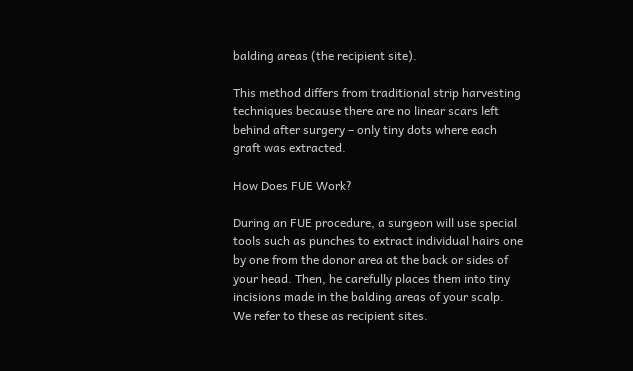balding areas (the recipient site).

This method differs from traditional strip harvesting techniques because there are no linear scars left behind after surgery – only tiny dots where each graft was extracted.

How Does FUE Work?

During an FUE procedure, a surgeon will use special tools such as punches to extract individual hairs one by one from the donor area at the back or sides of your head. Then, he carefully places them into tiny incisions made in the balding areas of your scalp. We refer to these as recipient sites.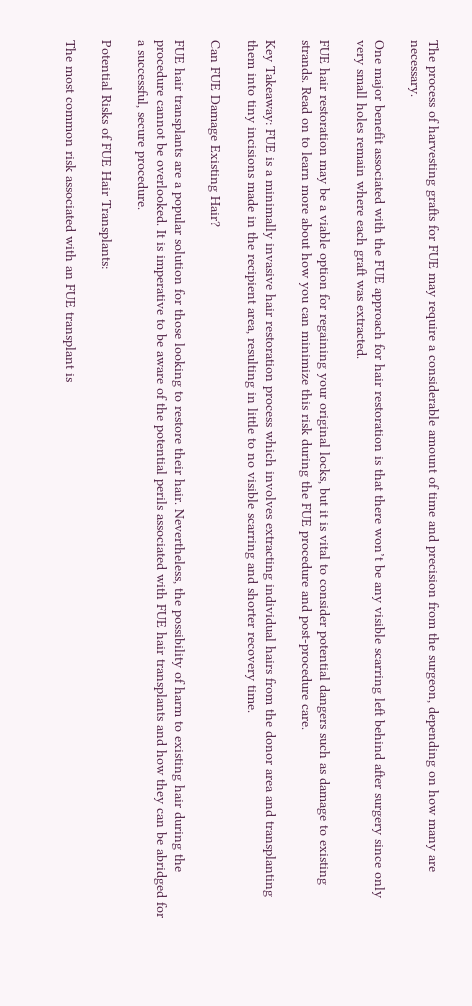The process of harvesting grafts for FUE may require a considerable amount of time and precision from the surgeon, depending on how many are necessary.

One major benefit associated with the FUE approach for hair restoration is that there won’t be any visible scarring left behind after surgery since only very small holes remain where each graft was extracted.

FUE hair restoration may be a viable option for regaining your original locks, but it is vital to consider potential dangers such as damage to existing strands. Read on to learn more about how you can minimize this risk during the FUE procedure and post-procedure care.

Key Takeaway: FUE is a minimally invasive hair restoration process which involves extracting individual hairs from the donor area and transplanting them into tiny incisions made in the recipient area, resulting in little to no visible scarring and shorter recovery time.

Can FUE Damage Existing Hair?

FUE hair transplants are a popular solution for those looking to restore their hair. Nevertheless, the possibility of harm to existing hair during the procedure cannot be overlooked. It is imperative to be aware of the potential perils associated with FUE hair transplants and how they can be abridged for a successful, secure procedure.

Potential Risks of FUE Hair Transplants:

The most common risk associated with an FUE transplant is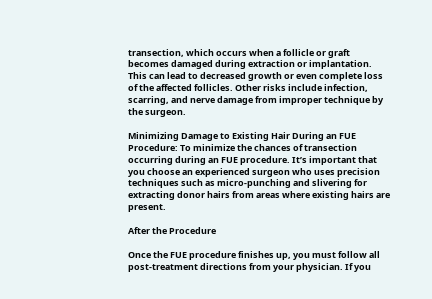transection, which occurs when a follicle or graft becomes damaged during extraction or implantation. This can lead to decreased growth or even complete loss of the affected follicles. Other risks include infection, scarring, and nerve damage from improper technique by the surgeon.

Minimizing Damage to Existing Hair During an FUE Procedure: To minimize the chances of transection occurring during an FUE procedure. It’s important that you choose an experienced surgeon who uses precision techniques such as micro-punching and slivering for extracting donor hairs from areas where existing hairs are present.

After the Procedure

Once the FUE procedure finishes up, you must follow all post-treatment directions from your physician. If you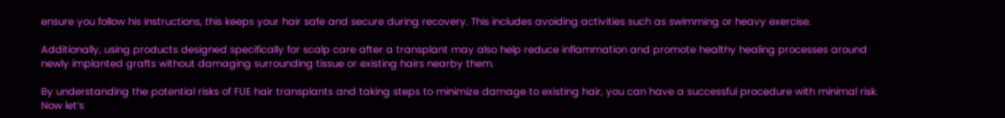ensure you follow his instructions, this keeps your hair safe and secure during recovery. This includes avoiding activities such as swimming or heavy exercise.

Additionally, using products designed specifically for scalp care after a transplant may also help reduce inflammation and promote healthy healing processes around newly implanted grafts without damaging surrounding tissue or existing hairs nearby them.

By understanding the potential risks of FUE hair transplants and taking steps to minimize damage to existing hair, you can have a successful procedure with minimal risk. Now let’s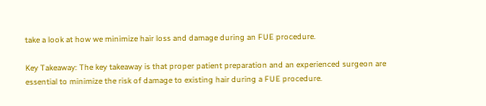take a look at how we minimize hair loss and damage during an FUE procedure.

Key Takeaway: The key takeaway is that proper patient preparation and an experienced surgeon are essential to minimize the risk of damage to existing hair during a FUE procedure.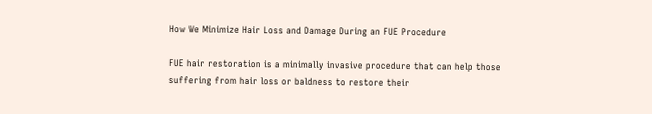How We Minimize Hair Loss and Damage During an FUE Procedure

FUE hair restoration is a minimally invasive procedure that can help those suffering from hair loss or baldness to restore their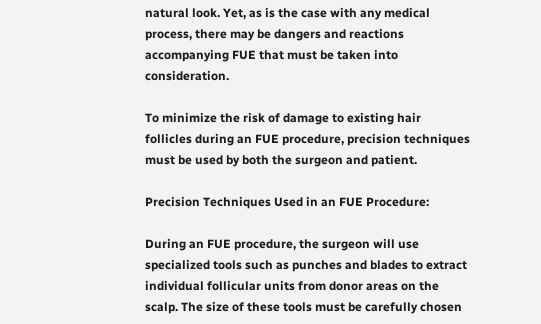natural look. Yet, as is the case with any medical process, there may be dangers and reactions accompanying FUE that must be taken into consideration.

To minimize the risk of damage to existing hair follicles during an FUE procedure, precision techniques must be used by both the surgeon and patient.

Precision Techniques Used in an FUE Procedure:

During an FUE procedure, the surgeon will use specialized tools such as punches and blades to extract individual follicular units from donor areas on the scalp. The size of these tools must be carefully chosen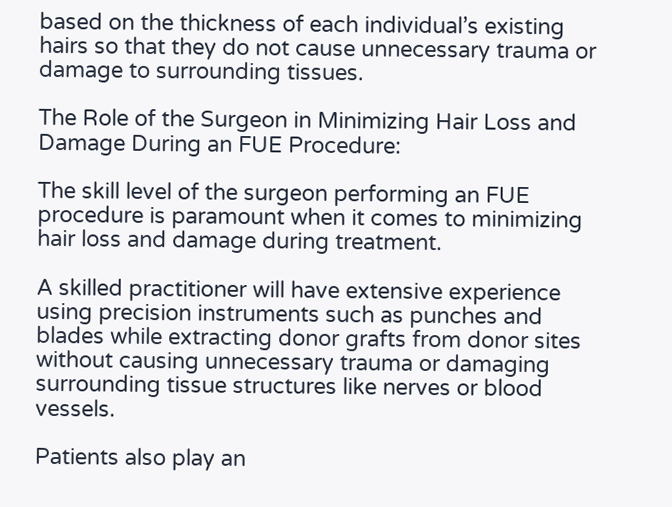based on the thickness of each individual’s existing hairs so that they do not cause unnecessary trauma or damage to surrounding tissues.

The Role of the Surgeon in Minimizing Hair Loss and Damage During an FUE Procedure:

The skill level of the surgeon performing an FUE procedure is paramount when it comes to minimizing hair loss and damage during treatment.

A skilled practitioner will have extensive experience using precision instruments such as punches and blades while extracting donor grafts from donor sites without causing unnecessary trauma or damaging surrounding tissue structures like nerves or blood vessels.

Patients also play an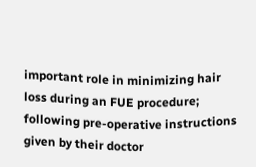important role in minimizing hair loss during an FUE procedure; following pre-operative instructions given by their doctor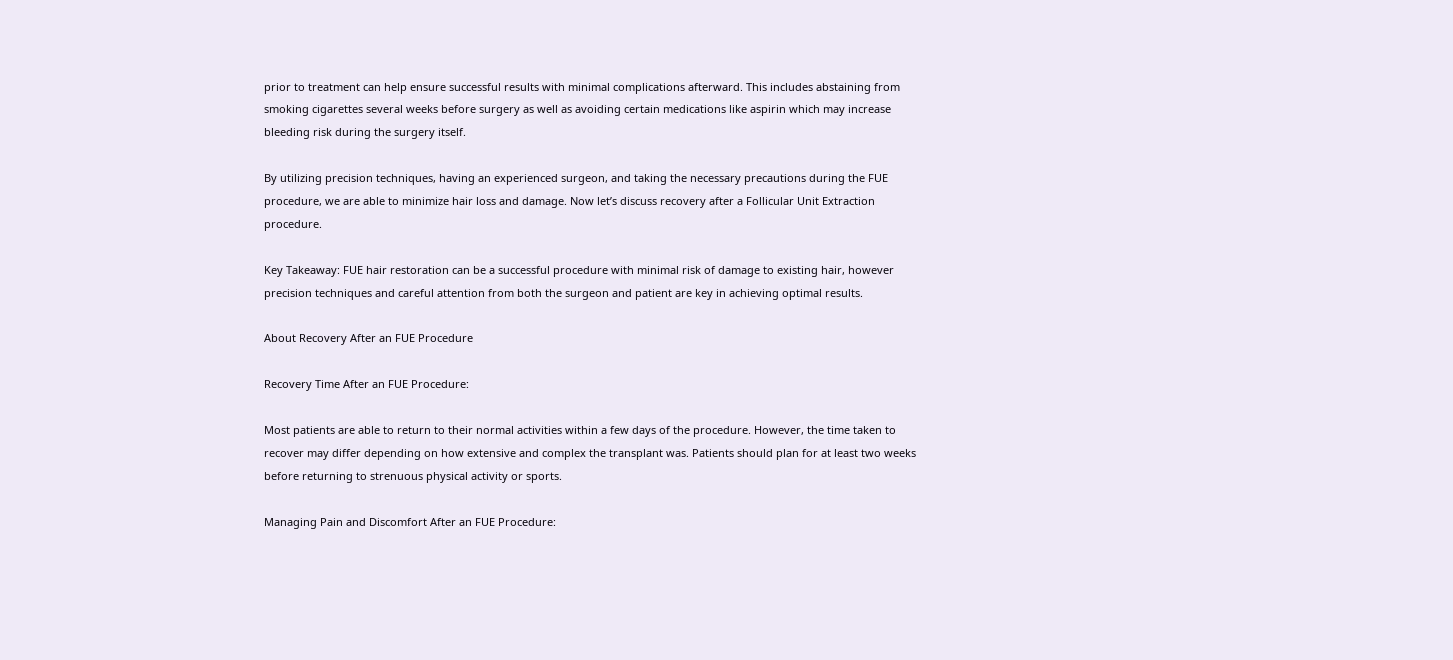prior to treatment can help ensure successful results with minimal complications afterward. This includes abstaining from smoking cigarettes several weeks before surgery as well as avoiding certain medications like aspirin which may increase bleeding risk during the surgery itself.

By utilizing precision techniques, having an experienced surgeon, and taking the necessary precautions during the FUE procedure, we are able to minimize hair loss and damage. Now let’s discuss recovery after a Follicular Unit Extraction procedure.

Key Takeaway: FUE hair restoration can be a successful procedure with minimal risk of damage to existing hair, however precision techniques and careful attention from both the surgeon and patient are key in achieving optimal results.

About Recovery After an FUE Procedure

Recovery Time After an FUE Procedure:

Most patients are able to return to their normal activities within a few days of the procedure. However, the time taken to recover may differ depending on how extensive and complex the transplant was. Patients should plan for at least two weeks before returning to strenuous physical activity or sports.

Managing Pain and Discomfort After an FUE Procedure: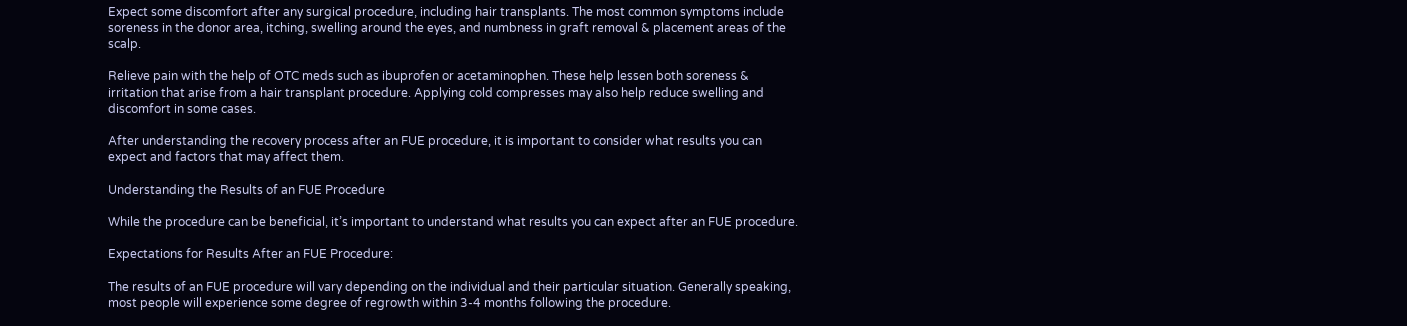Expect some discomfort after any surgical procedure, including hair transplants. The most common symptoms include soreness in the donor area, itching, swelling around the eyes, and numbness in graft removal & placement areas of the scalp.

Relieve pain with the help of OTC meds such as ibuprofen or acetaminophen. These help lessen both soreness & irritation that arise from a hair transplant procedure. Applying cold compresses may also help reduce swelling and discomfort in some cases.

After understanding the recovery process after an FUE procedure, it is important to consider what results you can expect and factors that may affect them.

Understanding the Results of an FUE Procedure

While the procedure can be beneficial, it’s important to understand what results you can expect after an FUE procedure.

Expectations for Results After an FUE Procedure:

The results of an FUE procedure will vary depending on the individual and their particular situation. Generally speaking, most people will experience some degree of regrowth within 3-4 months following the procedure.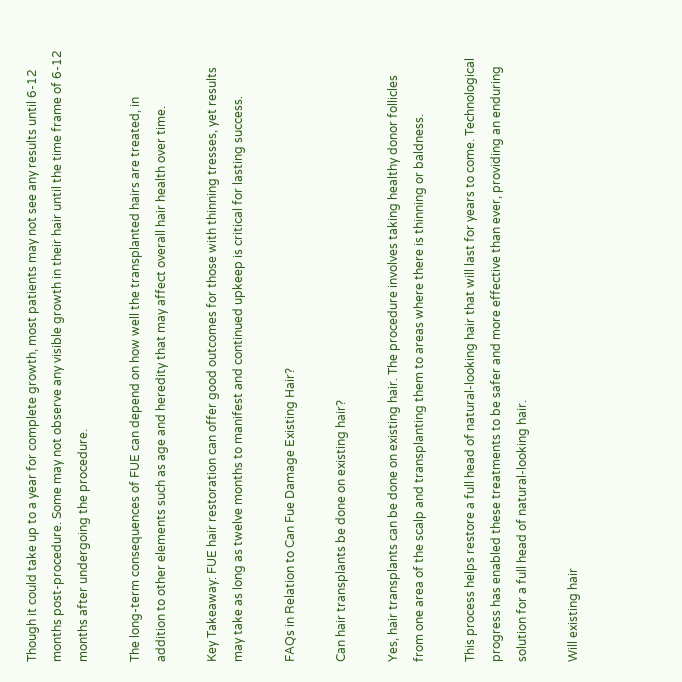Though it could take up to a year for complete growth, most patients may not see any results until 6-12 months post-procedure. Some may not observe any visible growth in their hair until the time frame of 6-12 months after undergoing the procedure.

The long-term consequences of FUE can depend on how well the transplanted hairs are treated, in addition to other elements such as age and heredity that may affect overall hair health over time.

Key Takeaway: FUE hair restoration can offer good outcomes for those with thinning tresses, yet results may take as long as twelve months to manifest and continued upkeep is critical for lasting success.

FAQs in Relation to Can Fue Damage Existing Hair?

Can hair transplants be done on existing hair?

Yes, hair transplants can be done on existing hair. The procedure involves taking healthy donor follicles from one area of the scalp and transplanting them to areas where there is thinning or baldness.

This process helps restore a full head of natural-looking hair that will last for years to come. Technological progress has enabled these treatments to be safer and more effective than ever, providing an enduring solution for a full head of natural-looking hair.

Will existing hair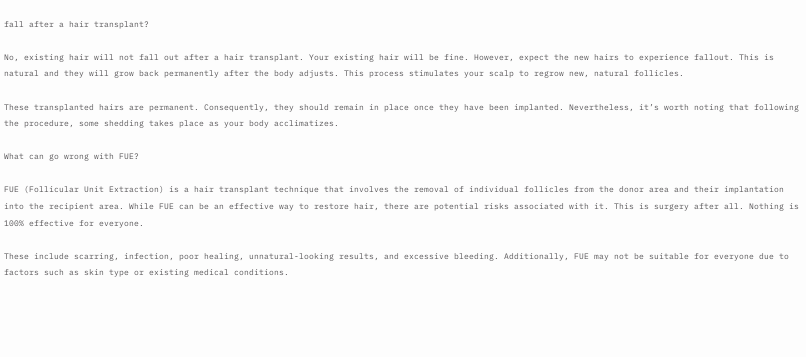fall after a hair transplant?

No, existing hair will not fall out after a hair transplant. Your existing hair will be fine. However, expect the new hairs to experience fallout. This is natural and they will grow back permanently after the body adjusts. This process stimulates your scalp to regrow new, natural follicles.

These transplanted hairs are permanent. Consequently, they should remain in place once they have been implanted. Nevertheless, it’s worth noting that following the procedure, some shedding takes place as your body acclimatizes.

What can go wrong with FUE?

FUE (Follicular Unit Extraction) is a hair transplant technique that involves the removal of individual follicles from the donor area and their implantation into the recipient area. While FUE can be an effective way to restore hair, there are potential risks associated with it. This is surgery after all. Nothing is 100% effective for everyone.

These include scarring, infection, poor healing, unnatural-looking results, and excessive bleeding. Additionally, FUE may not be suitable for everyone due to factors such as skin type or existing medical conditions.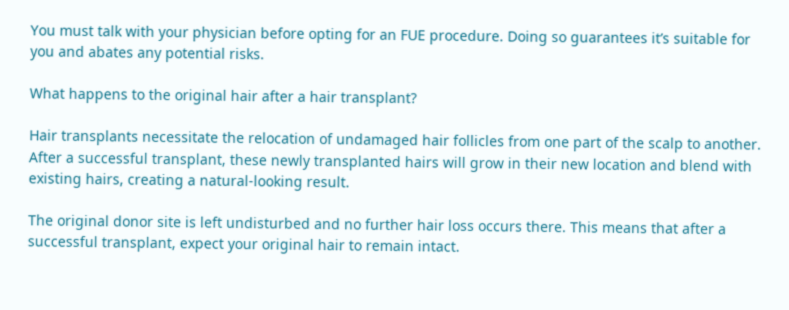You must talk with your physician before opting for an FUE procedure. Doing so guarantees it’s suitable for you and abates any potential risks.

What happens to the original hair after a hair transplant?

Hair transplants necessitate the relocation of undamaged hair follicles from one part of the scalp to another. After a successful transplant, these newly transplanted hairs will grow in their new location and blend with existing hairs, creating a natural-looking result.

The original donor site is left undisturbed and no further hair loss occurs there. This means that after a successful transplant, expect your original hair to remain intact.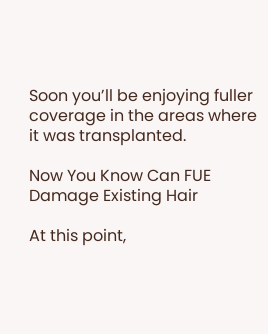Soon you’ll be enjoying fuller coverage in the areas where it was transplanted.

Now You Know Can FUE Damage Existing Hair

At this point,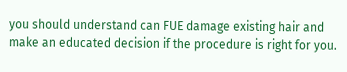you should understand can FUE damage existing hair and make an educated decision if the procedure is right for you.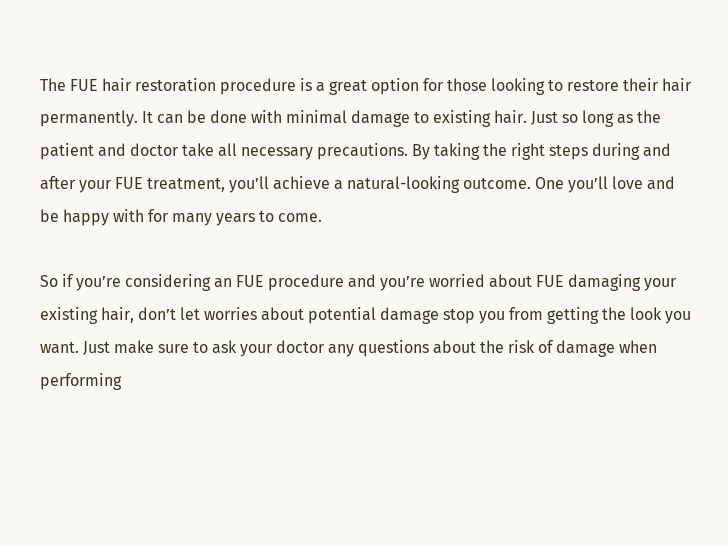The FUE hair restoration procedure is a great option for those looking to restore their hair permanently. It can be done with minimal damage to existing hair. Just so long as the patient and doctor take all necessary precautions. By taking the right steps during and after your FUE treatment, you’ll achieve a natural-looking outcome. One you’ll love and be happy with for many years to come.

So if you’re considering an FUE procedure and you’re worried about FUE damaging your existing hair, don’t let worries about potential damage stop you from getting the look you want. Just make sure to ask your doctor any questions about the risk of damage when performing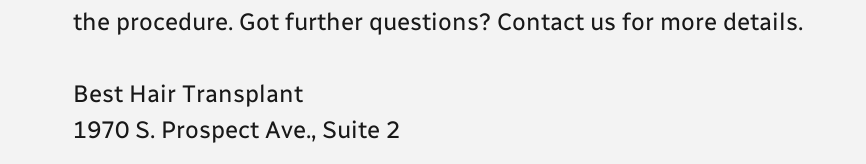the procedure. Got further questions? Contact us for more details.

Best Hair Transplant
1970 S. Prospect Ave., Suite 2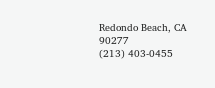Redondo Beach, CA 90277
(213) 403-0455